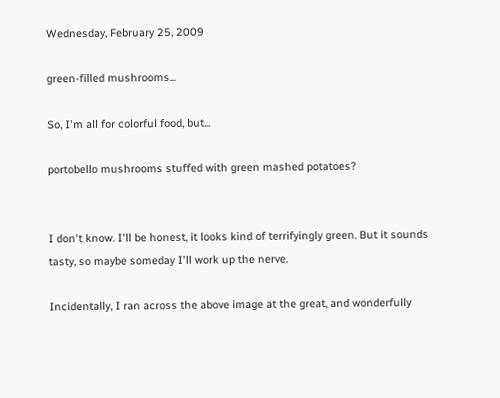Wednesday, February 25, 2009

green-filled mushrooms...

So, I'm all for colorful food, but...

portobello mushrooms stuffed with green mashed potatoes?


I don't know. I'll be honest, it looks kind of terrifyingly green. But it sounds tasty, so maybe someday I'll work up the nerve.

Incidentally, I ran across the above image at the great, and wonderfully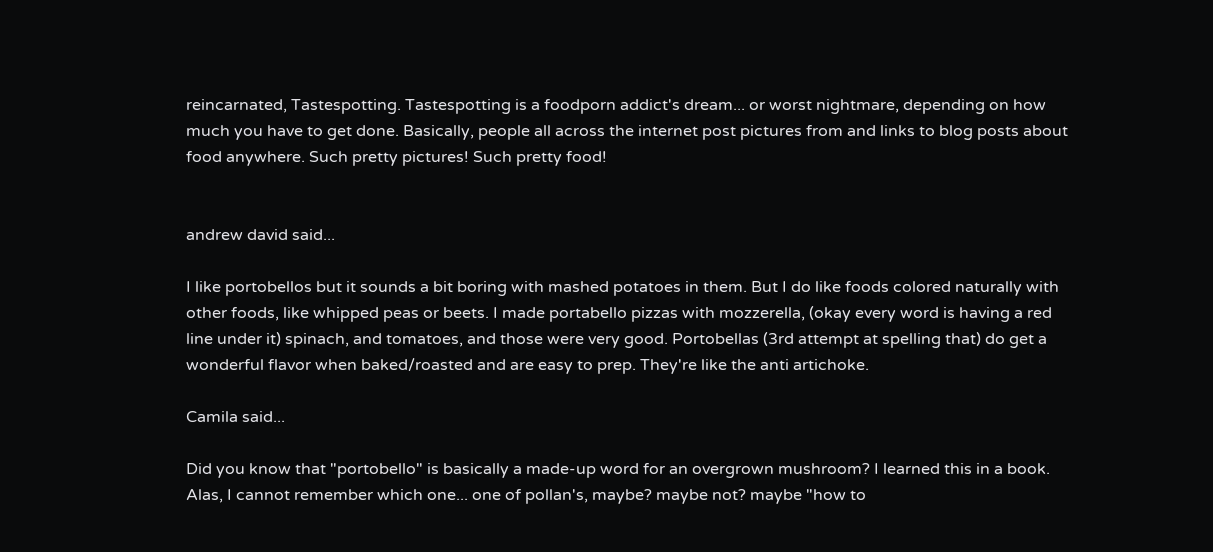reincarnated, Tastespotting. Tastespotting is a foodporn addict's dream... or worst nightmare, depending on how much you have to get done. Basically, people all across the internet post pictures from and links to blog posts about food anywhere. Such pretty pictures! Such pretty food!


andrew david said...

I like portobellos but it sounds a bit boring with mashed potatoes in them. But I do like foods colored naturally with other foods, like whipped peas or beets. I made portabello pizzas with mozzerella, (okay every word is having a red line under it) spinach, and tomatoes, and those were very good. Portobellas (3rd attempt at spelling that) do get a wonderful flavor when baked/roasted and are easy to prep. They're like the anti artichoke.

Camila said...

Did you know that "portobello" is basically a made-up word for an overgrown mushroom? I learned this in a book. Alas, I cannot remember which one... one of pollan's, maybe? maybe not? maybe "how to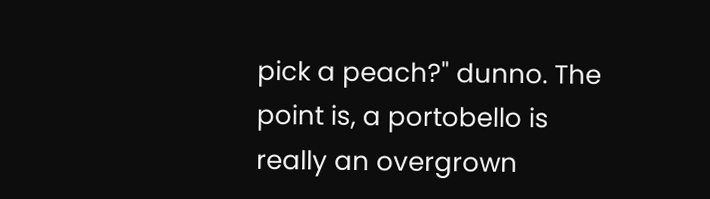pick a peach?" dunno. The point is, a portobello is really an overgrown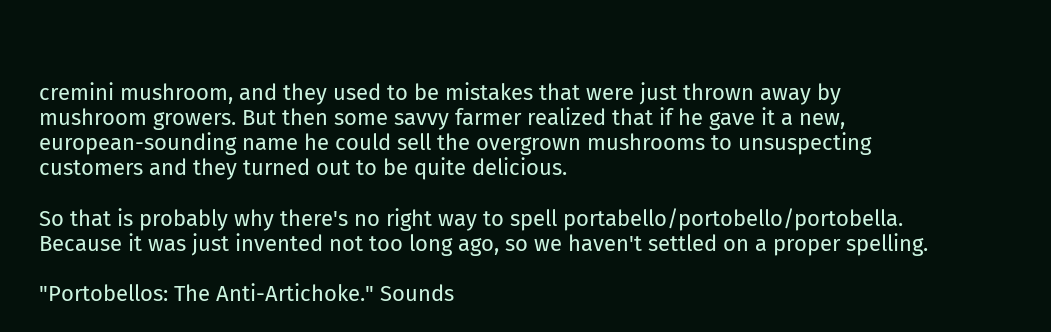cremini mushroom, and they used to be mistakes that were just thrown away by mushroom growers. But then some savvy farmer realized that if he gave it a new, european-sounding name he could sell the overgrown mushrooms to unsuspecting customers and they turned out to be quite delicious.

So that is probably why there's no right way to spell portabello/portobello/portobella. Because it was just invented not too long ago, so we haven't settled on a proper spelling.

"Portobellos: The Anti-Artichoke." Sounds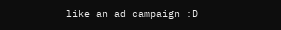like an ad campaign :D